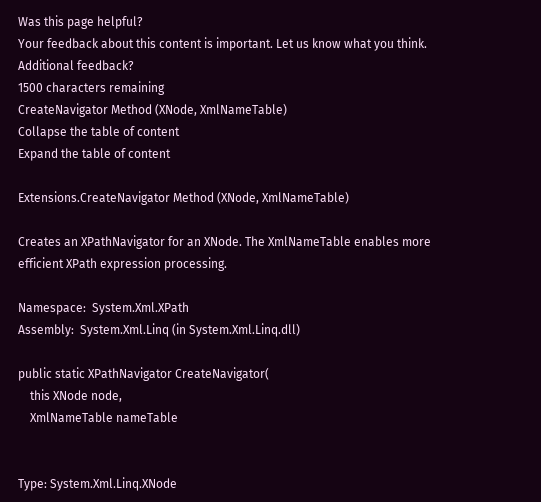Was this page helpful?
Your feedback about this content is important. Let us know what you think.
Additional feedback?
1500 characters remaining
CreateNavigator Method (XNode, XmlNameTable)
Collapse the table of content
Expand the table of content

Extensions.CreateNavigator Method (XNode, XmlNameTable)

Creates an XPathNavigator for an XNode. The XmlNameTable enables more efficient XPath expression processing.

Namespace:  System.Xml.XPath
Assembly:  System.Xml.Linq (in System.Xml.Linq.dll)

public static XPathNavigator CreateNavigator(
    this XNode node,
    XmlNameTable nameTable


Type: System.Xml.Linq.XNode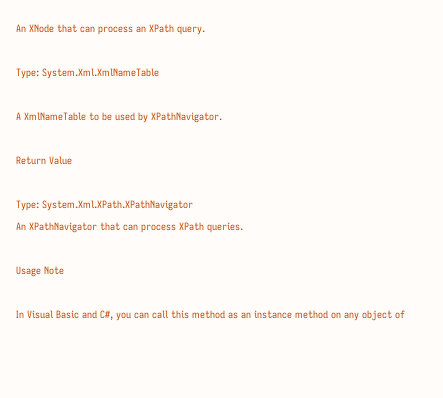An XNode that can process an XPath query.

Type: System.Xml.XmlNameTable

A XmlNameTable to be used by XPathNavigator.

Return Value

Type: System.Xml.XPath.XPathNavigator
An XPathNavigator that can process XPath queries.

Usage Note

In Visual Basic and C#, you can call this method as an instance method on any object of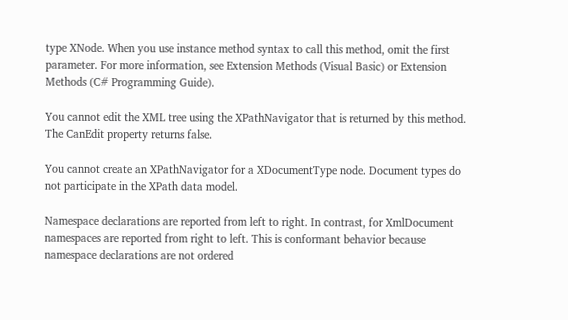type XNode. When you use instance method syntax to call this method, omit the first parameter. For more information, see Extension Methods (Visual Basic) or Extension Methods (C# Programming Guide).

You cannot edit the XML tree using the XPathNavigator that is returned by this method. The CanEdit property returns false.

You cannot create an XPathNavigator for a XDocumentType node. Document types do not participate in the XPath data model.

Namespace declarations are reported from left to right. In contrast, for XmlDocument namespaces are reported from right to left. This is conformant behavior because namespace declarations are not ordered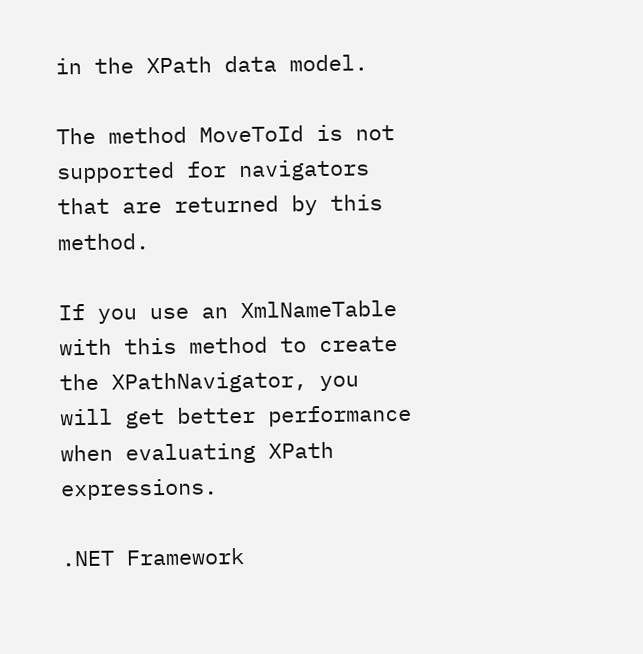in the XPath data model.

The method MoveToId is not supported for navigators that are returned by this method.

If you use an XmlNameTable with this method to create the XPathNavigator, you will get better performance when evaluating XPath expressions.

.NET Framework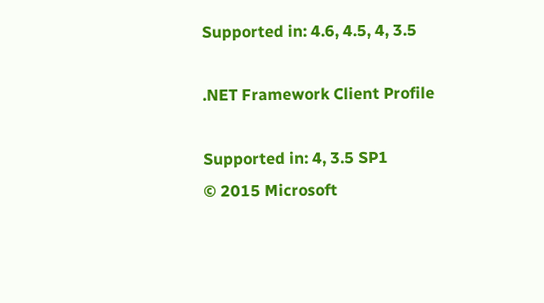Supported in: 4.6, 4.5, 4, 3.5

.NET Framework Client Profile

Supported in: 4, 3.5 SP1
© 2015 Microsoft